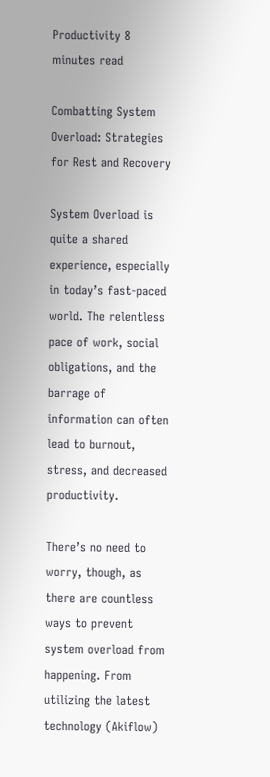Productivity 8 minutes read

Combatting System Overload: Strategies for Rest and Recovery

System Overload is quite a shared experience, especially in today’s fast-paced world. The relentless pace of work, social obligations, and the barrage of information can often lead to burnout, stress, and decreased productivity.

There’s no need to worry, though, as there are countless ways to prevent system overload from happening. From utilizing the latest technology (Akiflow)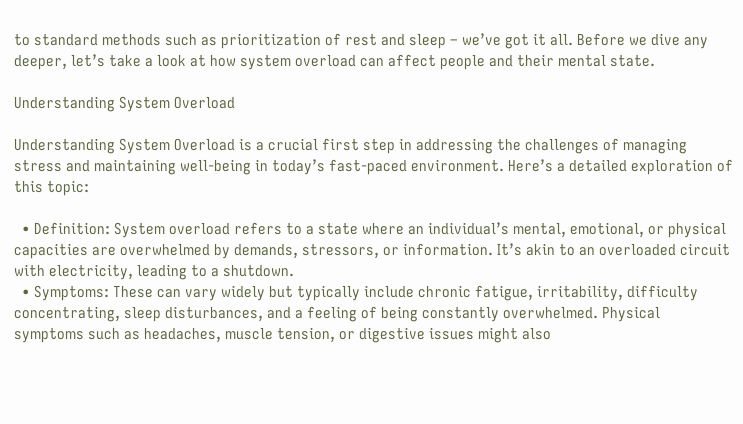to standard methods such as prioritization of rest and sleep – we’ve got it all. Before we dive any deeper, let’s take a look at how system overload can affect people and their mental state.

Understanding System Overload

Understanding System Overload is a crucial first step in addressing the challenges of managing stress and maintaining well-being in today’s fast-paced environment. Here’s a detailed exploration of this topic:

  • Definition: System overload refers to a state where an individual’s mental, emotional, or physical capacities are overwhelmed by demands, stressors, or information. It’s akin to an overloaded circuit with electricity, leading to a shutdown.
  • Symptoms: These can vary widely but typically include chronic fatigue, irritability, difficulty concentrating, sleep disturbances, and a feeling of being constantly overwhelmed. Physical symptoms such as headaches, muscle tension, or digestive issues might also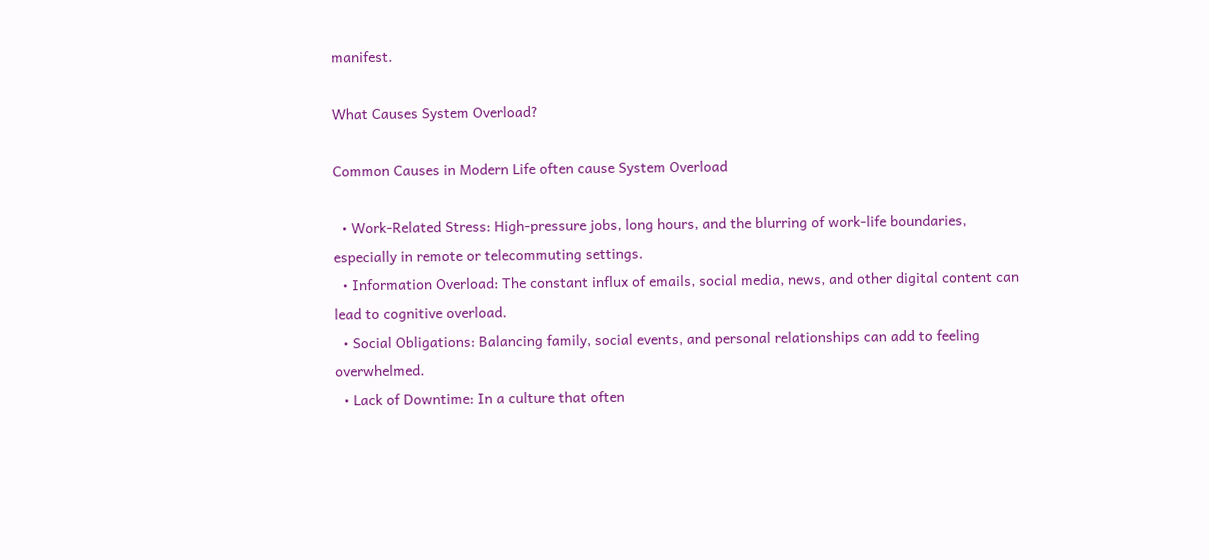manifest.

What Causes System Overload?

Common Causes in Modern Life often cause System Overload

  • Work-Related Stress: High-pressure jobs, long hours, and the blurring of work-life boundaries, especially in remote or telecommuting settings.
  • Information Overload: The constant influx of emails, social media, news, and other digital content can lead to cognitive overload.
  • Social Obligations: Balancing family, social events, and personal relationships can add to feeling overwhelmed.
  • Lack of Downtime: In a culture that often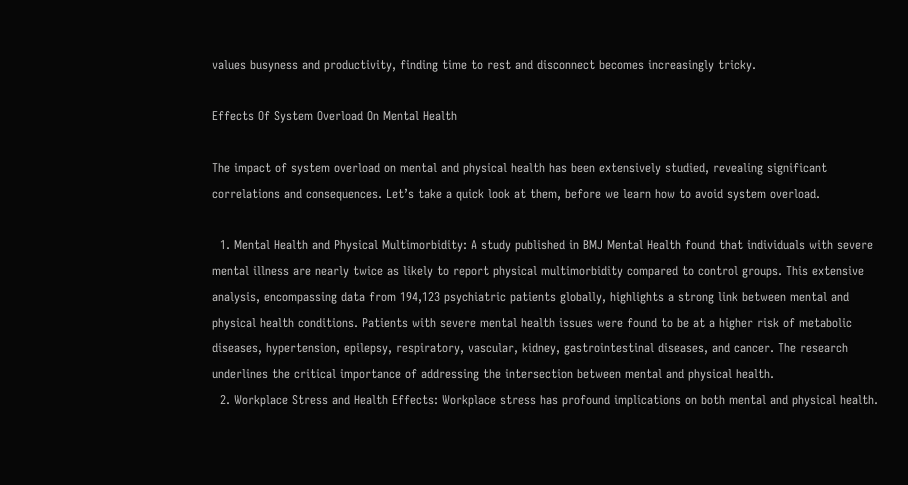values busyness and productivity, finding time to rest and disconnect becomes increasingly tricky.

Effects Of System Overload On Mental Health

The impact of system overload on mental and physical health has been extensively studied, revealing significant correlations and consequences. Let’s take a quick look at them, before we learn how to avoid system overload.

  1. Mental Health and Physical Multimorbidity: A study published in BMJ Mental Health found that individuals with severe mental illness are nearly twice as likely to report physical multimorbidity compared to control groups. This extensive analysis, encompassing data from 194,123 psychiatric patients globally, highlights a strong link between mental and physical health conditions. Patients with severe mental health issues were found to be at a higher risk of metabolic diseases, hypertension, epilepsy, respiratory, vascular, kidney, gastrointestinal diseases, and cancer. The research underlines the critical importance of addressing the intersection between mental and physical health.
  2. Workplace Stress and Health Effects: Workplace stress has profound implications on both mental and physical health.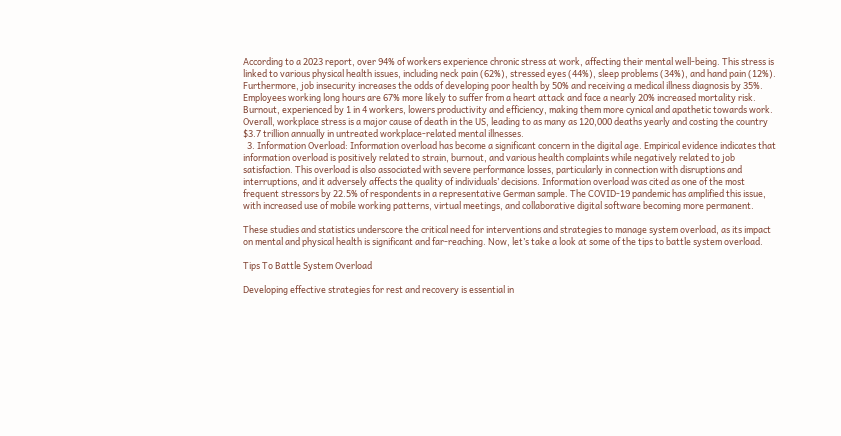According to a 2023 report, over 94% of workers experience chronic stress at work, affecting their mental well-being. This stress is linked to various physical health issues, including neck pain (62%), stressed eyes (44%), sleep problems (34%), and hand pain (12%). Furthermore, job insecurity increases the odds of developing poor health by 50% and receiving a medical illness diagnosis by 35%. Employees working long hours are 67% more likely to suffer from a heart attack and face a nearly 20% increased mortality risk. Burnout, experienced by 1 in 4 workers, lowers productivity and efficiency, making them more cynical and apathetic towards work. Overall, workplace stress is a major cause of death in the US, leading to as many as 120,000 deaths yearly and costing the country $3.7 trillion annually in untreated workplace-related mental illnesses.
  3. Information Overload: Information overload has become a significant concern in the digital age. Empirical evidence indicates that information overload is positively related to strain, burnout, and various health complaints while negatively related to job satisfaction. This overload is also associated with severe performance losses, particularly in connection with disruptions and interruptions, and it adversely affects the quality of individuals’ decisions. Information overload was cited as one of the most frequent stressors by 22.5% of respondents in a representative German sample. The COVID-19 pandemic has amplified this issue, with increased use of mobile working patterns, virtual meetings, and collaborative digital software becoming more permanent.

These studies and statistics underscore the critical need for interventions and strategies to manage system overload, as its impact on mental and physical health is significant and far-reaching. Now, let’s take a look at some of the tips to battle system overload.

Tips To Battle System Overload

Developing effective strategies for rest and recovery is essential in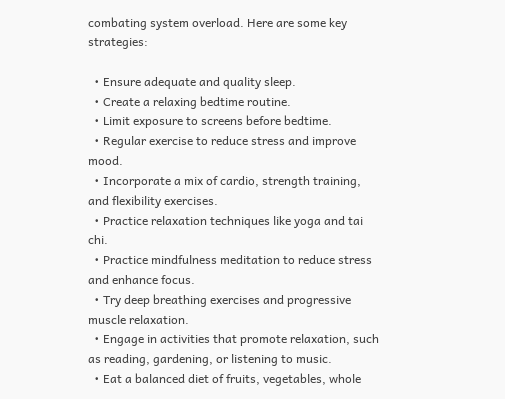combating system overload. Here are some key strategies:

  • Ensure adequate and quality sleep.
  • Create a relaxing bedtime routine.
  • Limit exposure to screens before bedtime.
  • Regular exercise to reduce stress and improve mood.
  • Incorporate a mix of cardio, strength training, and flexibility exercises.
  • Practice relaxation techniques like yoga and tai chi.
  • Practice mindfulness meditation to reduce stress and enhance focus.
  • Try deep breathing exercises and progressive muscle relaxation.
  • Engage in activities that promote relaxation, such as reading, gardening, or listening to music.
  • Eat a balanced diet of fruits, vegetables, whole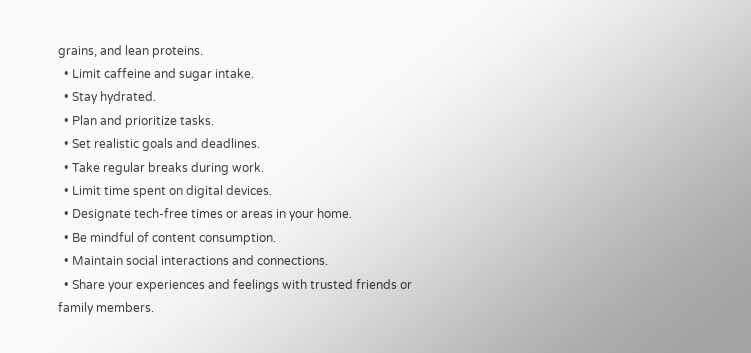grains, and lean proteins.
  • Limit caffeine and sugar intake.
  • Stay hydrated.
  • Plan and prioritize tasks.
  • Set realistic goals and deadlines.
  • Take regular breaks during work.
  • Limit time spent on digital devices.
  • Designate tech-free times or areas in your home.
  • Be mindful of content consumption.
  • Maintain social interactions and connections.
  • Share your experiences and feelings with trusted friends or family members.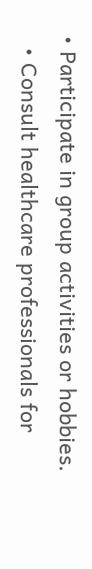• Participate in group activities or hobbies.
  • Consult healthcare professionals for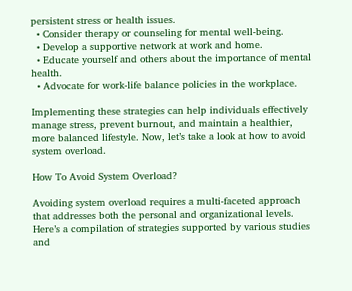persistent stress or health issues.
  • Consider therapy or counseling for mental well-being.
  • Develop a supportive network at work and home.
  • Educate yourself and others about the importance of mental health.
  • Advocate for work-life balance policies in the workplace.

Implementing these strategies can help individuals effectively manage stress, prevent burnout, and maintain a healthier, more balanced lifestyle. Now, let’s take a look at how to avoid system overload.

How To Avoid System Overload?

Avoiding system overload requires a multi-faceted approach that addresses both the personal and organizational levels. Here’s a compilation of strategies supported by various studies and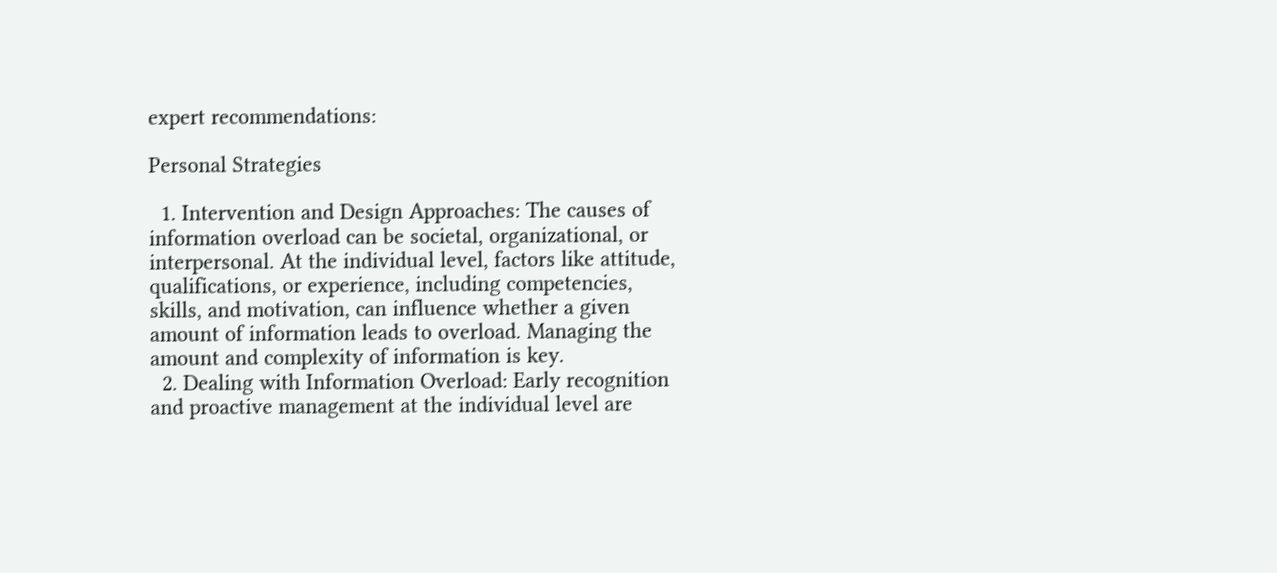expert recommendations:

Personal Strategies

  1. Intervention and Design Approaches: The causes of information overload can be societal, organizational, or interpersonal. At the individual level, factors like attitude, qualifications, or experience, including competencies, skills, and motivation, can influence whether a given amount of information leads to overload. Managing the amount and complexity of information is key.
  2. Dealing with Information Overload: Early recognition and proactive management at the individual level are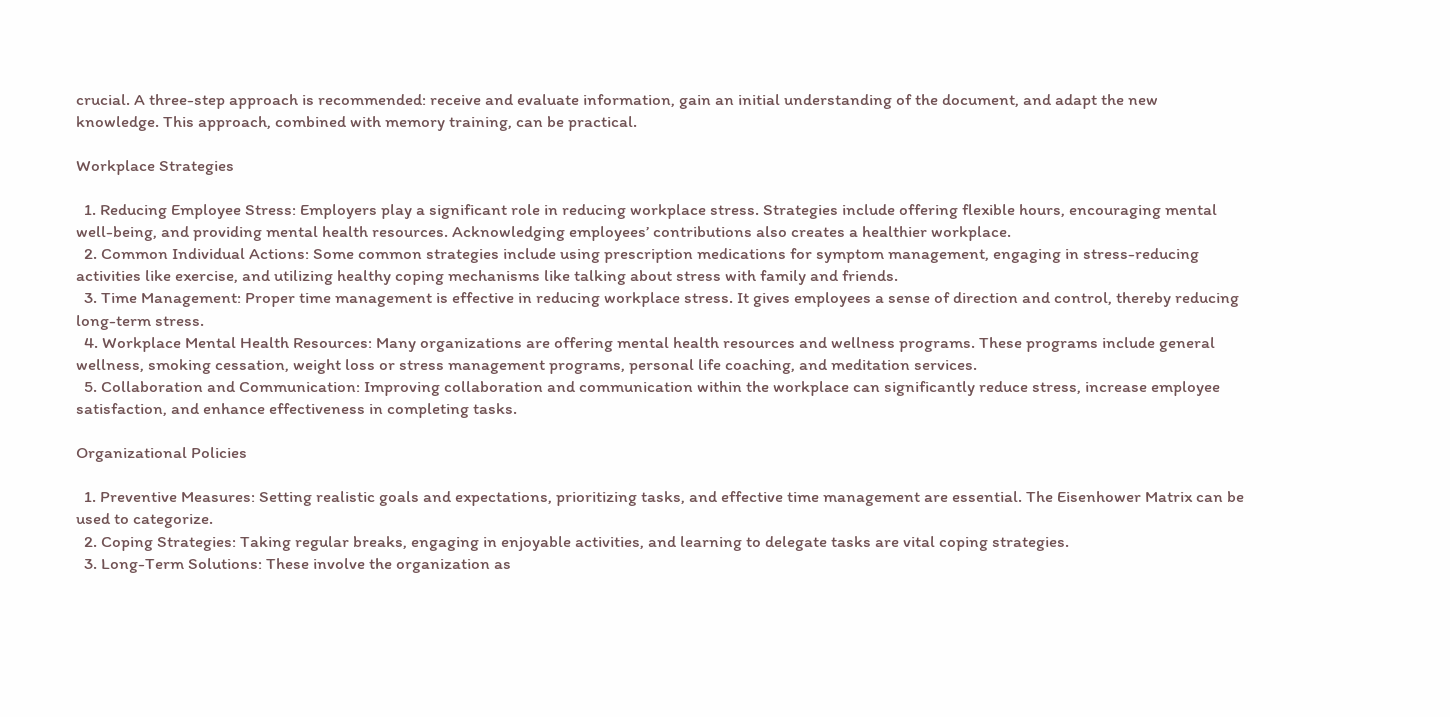crucial. A three-step approach is recommended: receive and evaluate information, gain an initial understanding of the document, and adapt the new knowledge. This approach, combined with memory training, can be practical.

Workplace Strategies

  1. Reducing Employee Stress: Employers play a significant role in reducing workplace stress. Strategies include offering flexible hours, encouraging mental well-being, and providing mental health resources. Acknowledging employees’ contributions also creates a healthier workplace.
  2. Common Individual Actions: Some common strategies include using prescription medications for symptom management, engaging in stress-reducing activities like exercise, and utilizing healthy coping mechanisms like talking about stress with family and friends.
  3. Time Management: Proper time management is effective in reducing workplace stress. It gives employees a sense of direction and control, thereby reducing long-term stress.
  4. Workplace Mental Health Resources: Many organizations are offering mental health resources and wellness programs. These programs include general wellness, smoking cessation, weight loss or stress management programs, personal life coaching, and meditation services.
  5. Collaboration and Communication: Improving collaboration and communication within the workplace can significantly reduce stress, increase employee satisfaction, and enhance effectiveness in completing tasks.

Organizational Policies

  1. Preventive Measures: Setting realistic goals and expectations, prioritizing tasks, and effective time management are essential. The Eisenhower Matrix can be used to categorize.
  2. Coping Strategies: Taking regular breaks, engaging in enjoyable activities, and learning to delegate tasks are vital coping strategies.
  3. Long-Term Solutions: These involve the organization as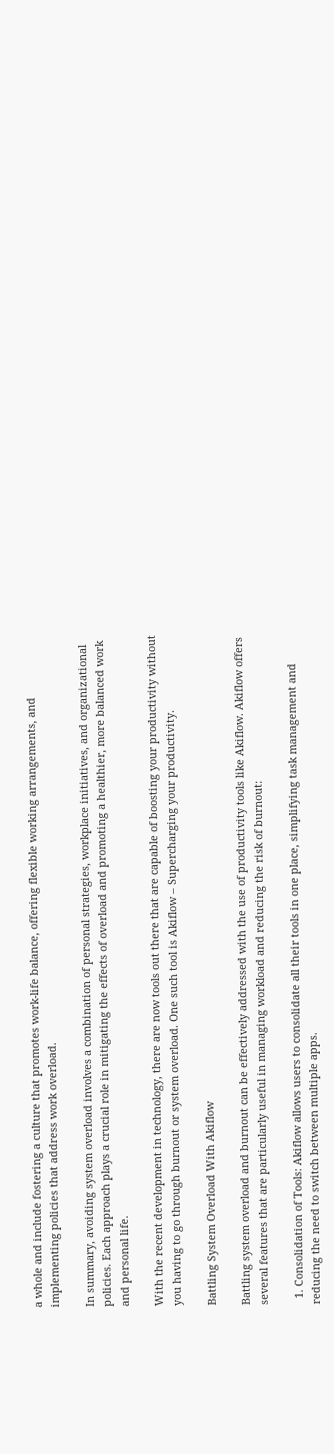a whole and include fostering a culture that promotes work-life balance, offering flexible working arrangements, and implementing policies that address work overload.

In summary, avoiding system overload involves a combination of personal strategies, workplace initiatives, and organizational policies. Each approach plays a crucial role in mitigating the effects of overload and promoting a healthier, more balanced work and personal life.

With the recent development in technology, there are now tools out there that are capable of boosting your productivity without you having to go through burnout or system overload. One such tool is Akiflow – Supercharging your productivity.

Battling System Overload With Akiflow

Battling system overload and burnout can be effectively addressed with the use of productivity tools like Akiflow. Akiflow offers several features that are particularly useful in managing workload and reducing the risk of burnout:

  1. Consolidation of Tools: Akiflow allows users to consolidate all their tools in one place, simplifying task management and reducing the need to switch between multiple apps.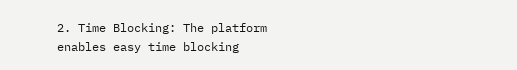2. Time Blocking: The platform enables easy time blocking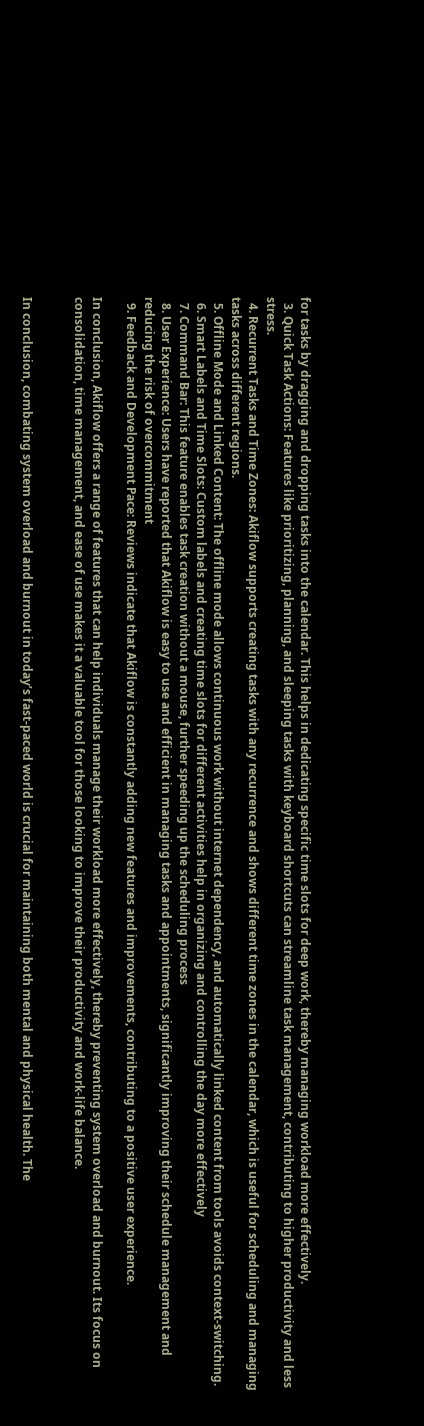for tasks by dragging and dropping tasks into the calendar. This helps in dedicating specific time slots for deep work, thereby managing workload more effectively.
  3. Quick Task Actions: Features like prioritizing, planning, and sleeping tasks with keyboard shortcuts can streamline task management, contributing to higher productivity and less stress.
  4. Recurrent Tasks and Time Zones: Akiflow supports creating tasks with any recurrence and shows different time zones in the calendar, which is useful for scheduling and managing tasks across different regions.
  5. Offline Mode and Linked Content: The offline mode allows continuous work without internet dependency, and automatically linked content from tools avoids context-switching.
  6. Smart Labels and Time Slots: Custom labels and creating time slots for different activities help in organizing and controlling the day more effectively
  7. Command Bar: This feature enables task creation without a mouse, further speeding up the scheduling process
  8. User Experience: Users have reported that Akiflow is easy to use and efficient in managing tasks and appointments, significantly improving their schedule management and reducing the risk of overcommitment
  9. Feedback and Development Pace: Reviews indicate that Akiflow is constantly adding new features and improvements, contributing to a positive user experience.

In conclusion, Akiflow offers a range of features that can help individuals manage their workload more effectively, thereby preventing system overload and burnout. Its focus on consolidation, time management, and ease of use makes it a valuable tool for those looking to improve their productivity and work-life balance.


In conclusion, combating system overload and burnout in today’s fast-paced world is crucial for maintaining both mental and physical health. The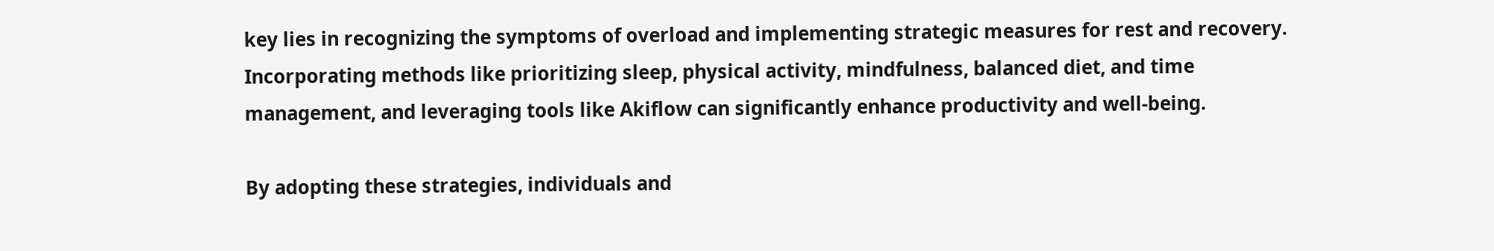key lies in recognizing the symptoms of overload and implementing strategic measures for rest and recovery. Incorporating methods like prioritizing sleep, physical activity, mindfulness, balanced diet, and time management, and leveraging tools like Akiflow can significantly enhance productivity and well-being.

By adopting these strategies, individuals and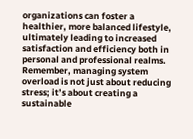organizations can foster a healthier, more balanced lifestyle, ultimately leading to increased satisfaction and efficiency both in personal and professional realms. Remember, managing system overload is not just about reducing stress; it’s about creating a sustainable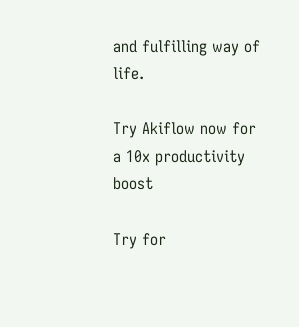and fulfilling way of life.

Try Akiflow now for a 10x productivity boost

Try for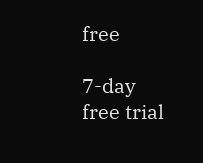free

7-day free trial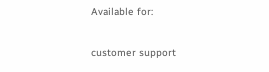Available for:

customer support